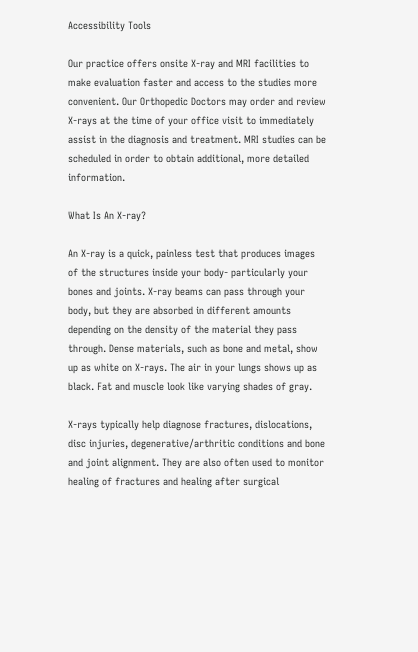Accessibility Tools

Our practice offers onsite X-ray and MRI facilities to make evaluation faster and access to the studies more convenient. Our Orthopedic Doctors may order and review X-rays at the time of your office visit to immediately assist in the diagnosis and treatment. MRI studies can be scheduled in order to obtain additional, more detailed information.

What Is An X-ray?

An X-ray is a quick, painless test that produces images of the structures inside your body- particularly your bones and joints. X-ray beams can pass through your body, but they are absorbed in different amounts depending on the density of the material they pass through. Dense materials, such as bone and metal, show up as white on X-rays. The air in your lungs shows up as black. Fat and muscle look like varying shades of gray.

X-rays typically help diagnose fractures, dislocations, disc injuries, degenerative/arthritic conditions and bone and joint alignment. They are also often used to monitor healing of fractures and healing after surgical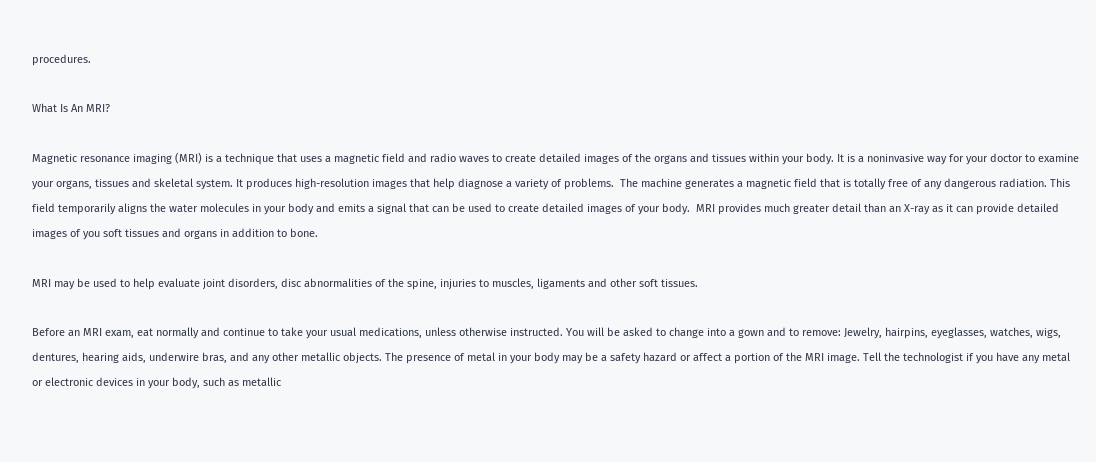procedures.

What Is An MRI?

Magnetic resonance imaging (MRI) is a technique that uses a magnetic field and radio waves to create detailed images of the organs and tissues within your body. It is a noninvasive way for your doctor to examine your organs, tissues and skeletal system. It produces high-resolution images that help diagnose a variety of problems.  The machine generates a magnetic field that is totally free of any dangerous radiation. This field temporarily aligns the water molecules in your body and emits a signal that can be used to create detailed images of your body.  MRI provides much greater detail than an X-ray as it can provide detailed images of you soft tissues and organs in addition to bone.

MRI may be used to help evaluate joint disorders, disc abnormalities of the spine, injuries to muscles, ligaments and other soft tissues.

Before an MRI exam, eat normally and continue to take your usual medications, unless otherwise instructed. You will be asked to change into a gown and to remove: Jewelry, hairpins, eyeglasses, watches, wigs, dentures, hearing aids, underwire bras, and any other metallic objects. The presence of metal in your body may be a safety hazard or affect a portion of the MRI image. Tell the technologist if you have any metal or electronic devices in your body, such as metallic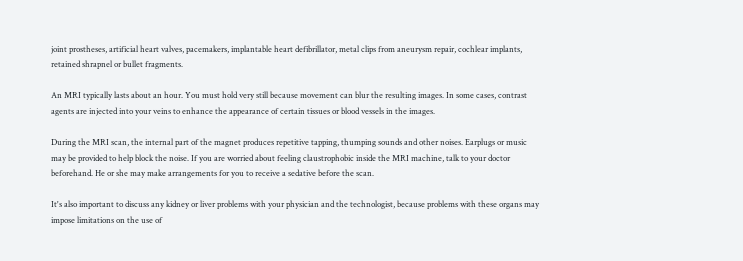joint prostheses, artificial heart valves, pacemakers, implantable heart defibrillator, metal clips from aneurysm repair, cochlear implants, retained shrapnel or bullet fragments.

An MRI typically lasts about an hour. You must hold very still because movement can blur the resulting images. In some cases, contrast agents are injected into your veins to enhance the appearance of certain tissues or blood vessels in the images.

During the MRI scan, the internal part of the magnet produces repetitive tapping, thumping sounds and other noises. Earplugs or music may be provided to help block the noise. If you are worried about feeling claustrophobic inside the MRI machine, talk to your doctor beforehand. He or she may make arrangements for you to receive a sedative before the scan.

It's also important to discuss any kidney or liver problems with your physician and the technologist, because problems with these organs may impose limitations on the use of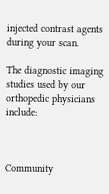injected contrast agents during your scan.

The diagnostic imaging studies used by our orthopedic physicians include:



Community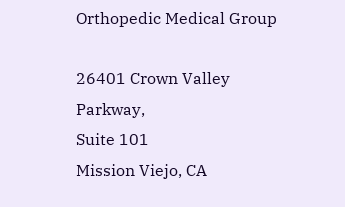Orthopedic Medical Group

26401 Crown Valley Parkway,
Suite 101
Mission Viejo, CA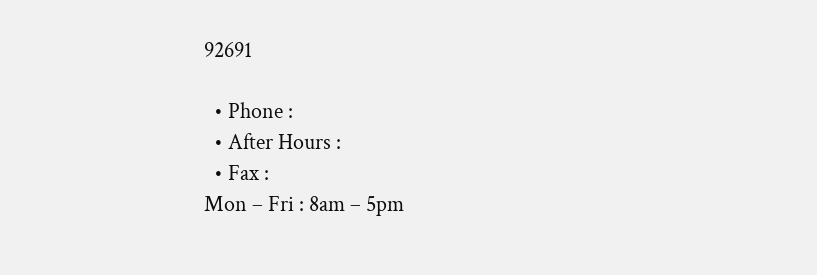92691

  • Phone :
  • After Hours :
  • Fax :
Mon – Fri : 8am – 5pm